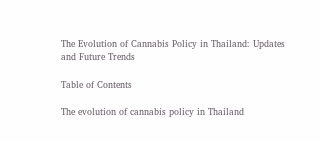The Evolution of Cannabis Policy in Thailand: Updates and Future Trends

Table of Contents

The evolution of cannabis policy in Thailand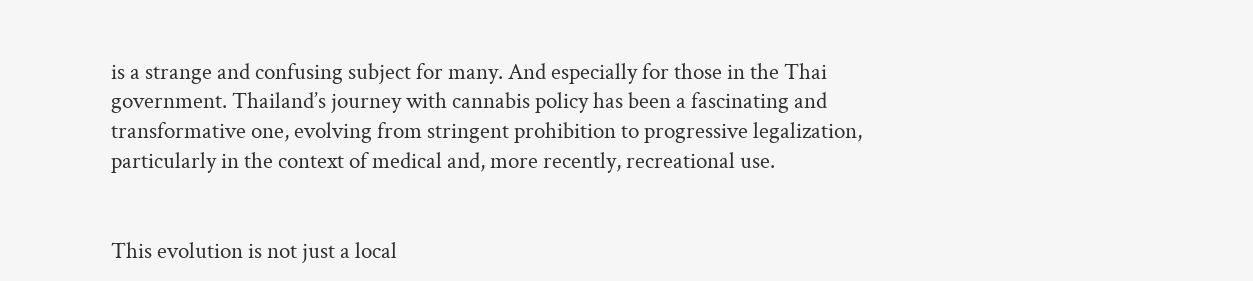is a strange and confusing subject for many. And especially for those in the Thai government. Thailand’s journey with cannabis policy has been a fascinating and transformative one, evolving from stringent prohibition to progressive legalization, particularly in the context of medical and, more recently, recreational use.


This evolution is not just a local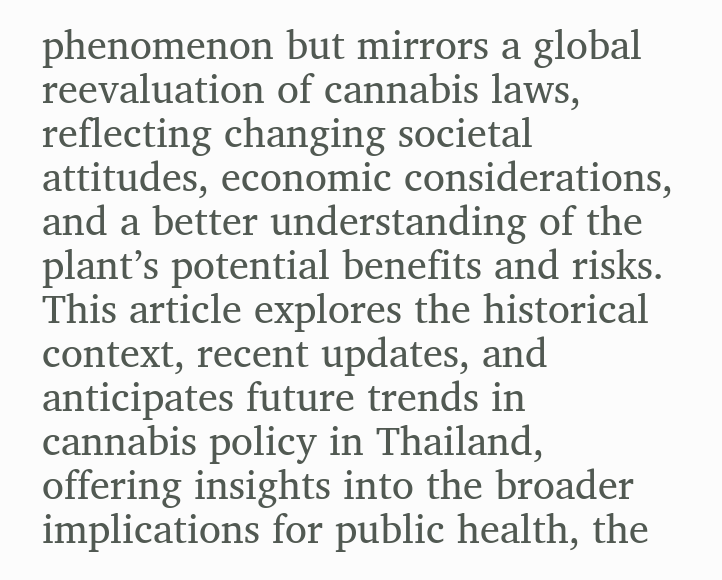phenomenon but mirrors a global reevaluation of cannabis laws, reflecting changing societal attitudes, economic considerations, and a better understanding of the plant’s potential benefits and risks. This article explores the historical context, recent updates, and anticipates future trends in cannabis policy in Thailand, offering insights into the broader implications for public health, the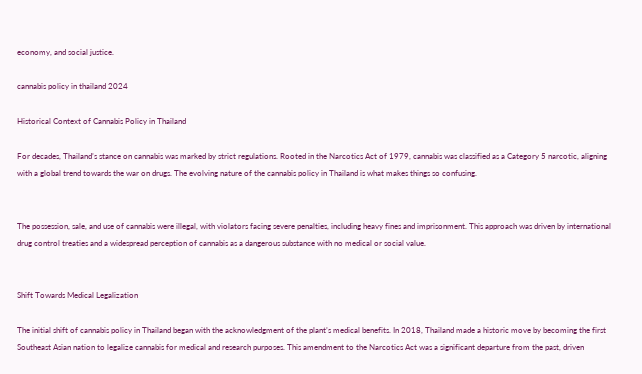economy, and social justice.

cannabis policy in thailand 2024

Historical Context of Cannabis Policy in Thailand

For decades, Thailand’s stance on cannabis was marked by strict regulations. Rooted in the Narcotics Act of 1979, cannabis was classified as a Category 5 narcotic, aligning with a global trend towards the war on drugs. The evolving nature of the cannabis policy in Thailand is what makes things so confusing.


The possession, sale, and use of cannabis were illegal, with violators facing severe penalties, including heavy fines and imprisonment. This approach was driven by international drug control treaties and a widespread perception of cannabis as a dangerous substance with no medical or social value.


Shift Towards Medical Legalization

The initial shift of cannabis policy in Thailand began with the acknowledgment of the plant’s medical benefits. In 2018, Thailand made a historic move by becoming the first Southeast Asian nation to legalize cannabis for medical and research purposes. This amendment to the Narcotics Act was a significant departure from the past, driven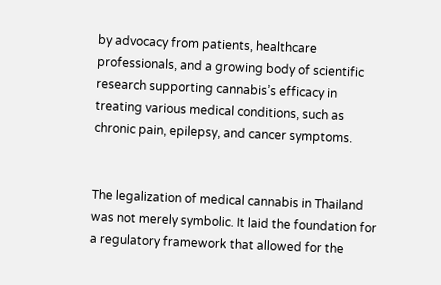by advocacy from patients, healthcare professionals, and a growing body of scientific research supporting cannabis’s efficacy in treating various medical conditions, such as chronic pain, epilepsy, and cancer symptoms.


The legalization of medical cannabis in Thailand was not merely symbolic. It laid the foundation for a regulatory framework that allowed for the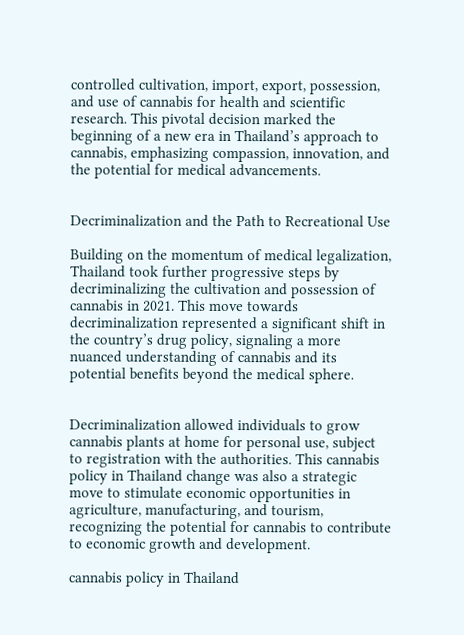controlled cultivation, import, export, possession, and use of cannabis for health and scientific research. This pivotal decision marked the beginning of a new era in Thailand’s approach to cannabis, emphasizing compassion, innovation, and the potential for medical advancements.


Decriminalization and the Path to Recreational Use

Building on the momentum of medical legalization, Thailand took further progressive steps by decriminalizing the cultivation and possession of cannabis in 2021. This move towards decriminalization represented a significant shift in the country’s drug policy, signaling a more nuanced understanding of cannabis and its potential benefits beyond the medical sphere.


Decriminalization allowed individuals to grow cannabis plants at home for personal use, subject to registration with the authorities. This cannabis policy in Thailand change was also a strategic move to stimulate economic opportunities in agriculture, manufacturing, and tourism, recognizing the potential for cannabis to contribute to economic growth and development.

cannabis policy in Thailand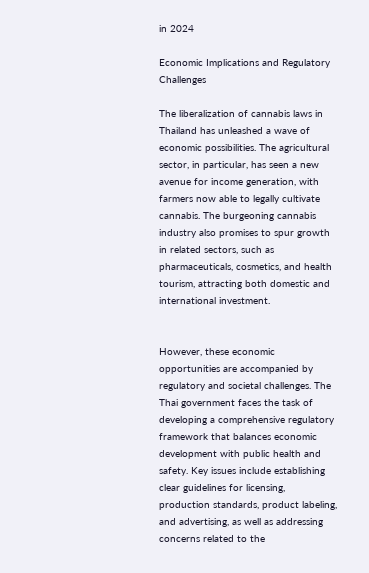in 2024

Economic Implications and Regulatory Challenges

The liberalization of cannabis laws in Thailand has unleashed a wave of economic possibilities. The agricultural sector, in particular, has seen a new avenue for income generation, with farmers now able to legally cultivate cannabis. The burgeoning cannabis industry also promises to spur growth in related sectors, such as pharmaceuticals, cosmetics, and health tourism, attracting both domestic and international investment.


However, these economic opportunities are accompanied by regulatory and societal challenges. The Thai government faces the task of developing a comprehensive regulatory framework that balances economic development with public health and safety. Key issues include establishing clear guidelines for licensing, production standards, product labeling, and advertising, as well as addressing concerns related to the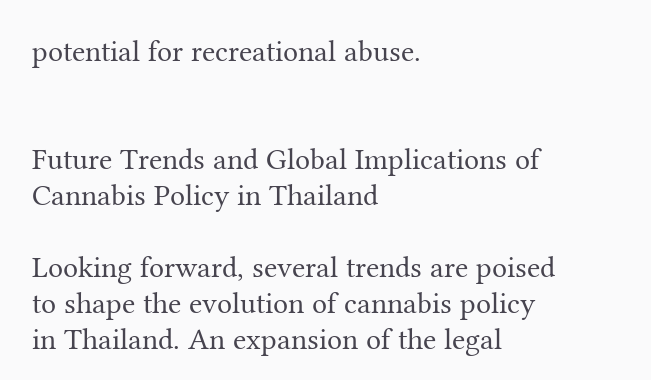potential for recreational abuse.


Future Trends and Global Implications of Cannabis Policy in Thailand

Looking forward, several trends are poised to shape the evolution of cannabis policy in Thailand. An expansion of the legal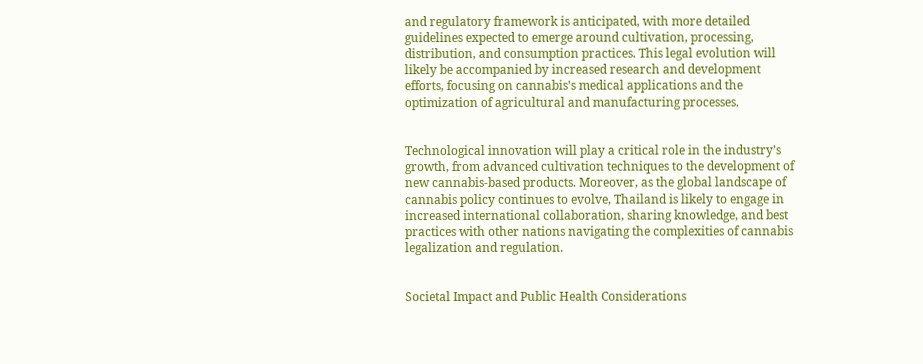and regulatory framework is anticipated, with more detailed guidelines expected to emerge around cultivation, processing, distribution, and consumption practices. This legal evolution will likely be accompanied by increased research and development efforts, focusing on cannabis’s medical applications and the optimization of agricultural and manufacturing processes.


Technological innovation will play a critical role in the industry’s growth, from advanced cultivation techniques to the development of new cannabis-based products. Moreover, as the global landscape of cannabis policy continues to evolve, Thailand is likely to engage in increased international collaboration, sharing knowledge, and best practices with other nations navigating the complexities of cannabis legalization and regulation.


Societal Impact and Public Health Considerations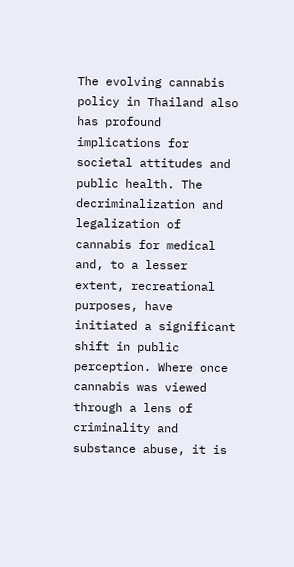The evolving cannabis policy in Thailand also has profound implications for societal attitudes and public health. The decriminalization and legalization of cannabis for medical and, to a lesser extent, recreational purposes, have initiated a significant shift in public perception. Where once cannabis was viewed through a lens of criminality and substance abuse, it is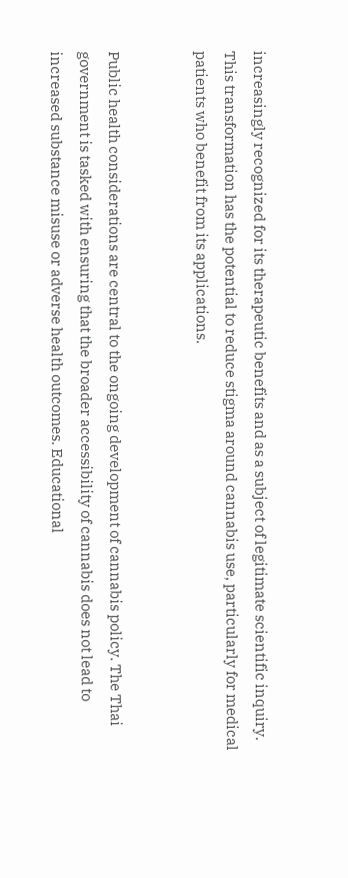increasingly recognized for its therapeutic benefits and as a subject of legitimate scientific inquiry. This transformation has the potential to reduce stigma around cannabis use, particularly for medical patients who benefit from its applications.


Public health considerations are central to the ongoing development of cannabis policy. The Thai government is tasked with ensuring that the broader accessibility of cannabis does not lead to increased substance misuse or adverse health outcomes. Educational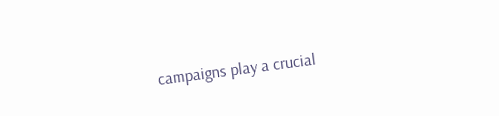campaigns play a crucial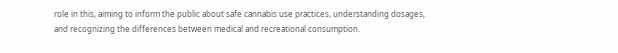role in this, aiming to inform the public about safe cannabis use practices, understanding dosages, and recognizing the differences between medical and recreational consumption.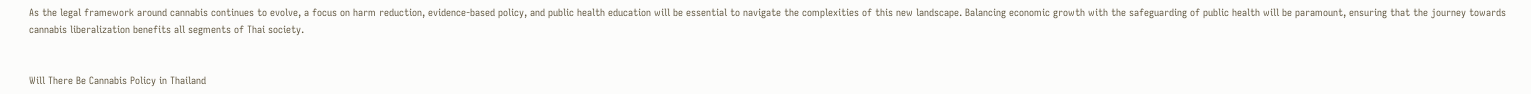As the legal framework around cannabis continues to evolve, a focus on harm reduction, evidence-based policy, and public health education will be essential to navigate the complexities of this new landscape. Balancing economic growth with the safeguarding of public health will be paramount, ensuring that the journey towards cannabis liberalization benefits all segments of Thai society.


Will There Be Cannabis Policy in Thailand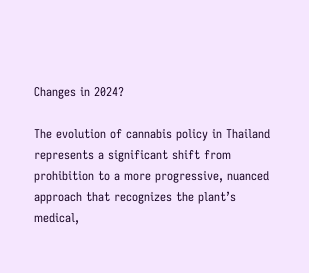Changes in 2024?

The evolution of cannabis policy in Thailand represents a significant shift from prohibition to a more progressive, nuanced approach that recognizes the plant’s medical,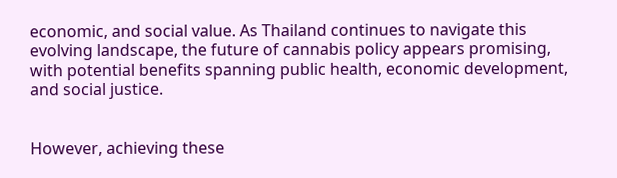economic, and social value. As Thailand continues to navigate this evolving landscape, the future of cannabis policy appears promising, with potential benefits spanning public health, economic development, and social justice.


However, achieving these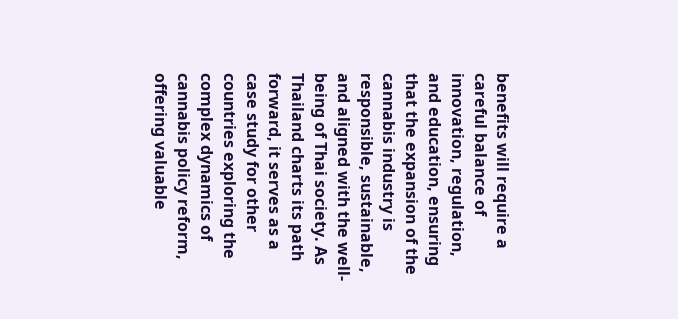benefits will require a careful balance of innovation, regulation, and education, ensuring that the expansion of the cannabis industry is responsible, sustainable, and aligned with the well-being of Thai society. As Thailand charts its path forward, it serves as a case study for other countries exploring the complex dynamics of cannabis policy reform, offering valuable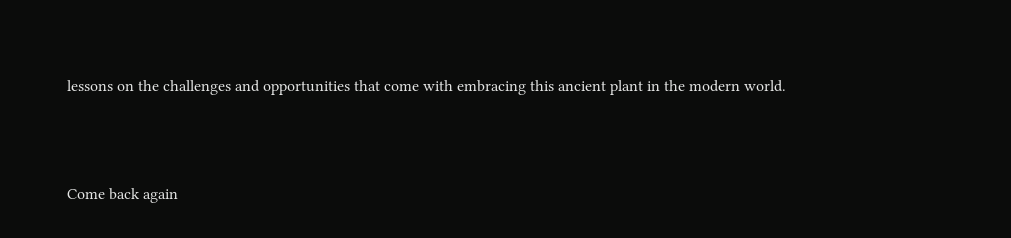lessons on the challenges and opportunities that come with embracing this ancient plant in the modern world.



Come back again